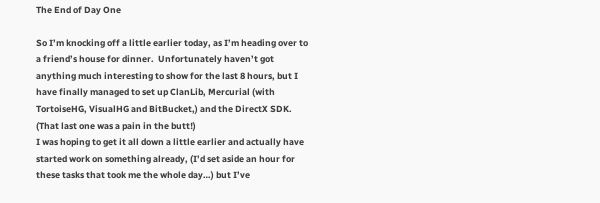The End of Day One

So I’m knocking off a little earlier today, as I’m heading over to a friend’s house for dinner.  Unfortunately haven’t got anything much interesting to show for the last 8 hours, but I have finally managed to set up ClanLib, Mercurial (with TortoiseHG, VisualHG and BitBucket,) and the DirectX SDK. (That last one was a pain in the butt!)
I was hoping to get it all down a little earlier and actually have started work on something already, (I’d set aside an hour for these tasks that took me the whole day…) but I’ve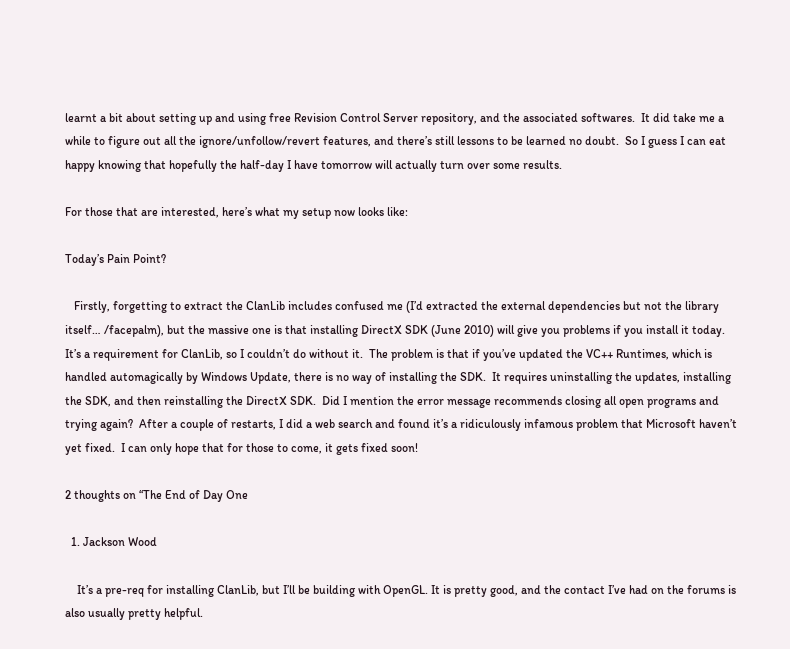learnt a bit about setting up and using free Revision Control Server repository, and the associated softwares.  It did take me a while to figure out all the ignore/unfollow/revert features, and there’s still lessons to be learned no doubt.  So I guess I can eat happy knowing that hopefully the half-day I have tomorrow will actually turn over some results.

For those that are interested, here’s what my setup now looks like:

Today’s Pain Point?

   Firstly, forgetting to extract the ClanLib includes confused me (I’d extracted the external dependencies but not the library itself… /facepalm), but the massive one is that installing DirectX SDK (June 2010) will give you problems if you install it today.  It’s a requirement for ClanLib, so I couldn’t do without it.  The problem is that if you’ve updated the VC++ Runtimes, which is handled automagically by Windows Update, there is no way of installing the SDK.  It requires uninstalling the updates, installing the SDK, and then reinstalling the DirectX SDK.  Did I mention the error message recommends closing all open programs and trying again?  After a couple of restarts, I did a web search and found it’s a ridiculously infamous problem that Microsoft haven’t yet fixed.  I can only hope that for those to come, it gets fixed soon!

2 thoughts on “The End of Day One

  1. Jackson Wood

    It’s a pre-req for installing ClanLib, but I’ll be building with OpenGL. It is pretty good, and the contact I’ve had on the forums is also usually pretty helpful.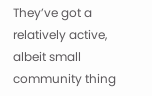They’ve got a relatively active, albeit small community thing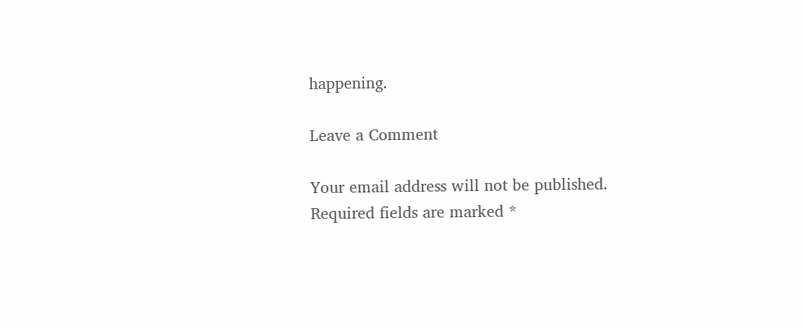happening.

Leave a Comment

Your email address will not be published. Required fields are marked *